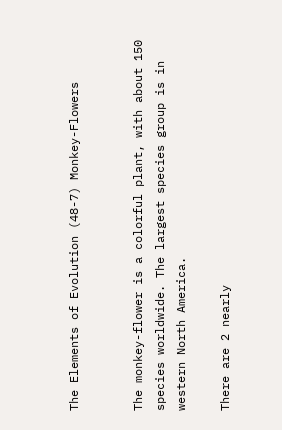The Elements of Evolution (48-7) Monkey-Flowers


The monkey-flower is a colorful plant, with about 150 species worldwide. The largest species group is in western North America.

There are 2 nearly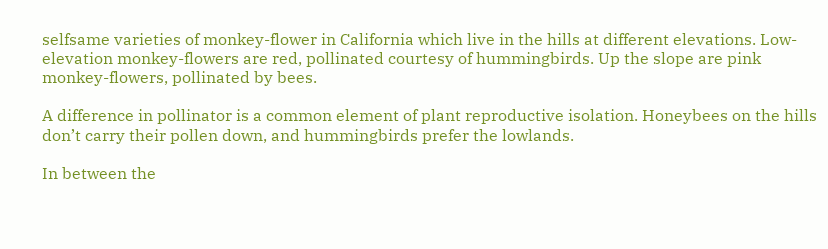selfsame varieties of monkey-flower in California which live in the hills at different elevations. Low-elevation monkey-flowers are red, pollinated courtesy of hummingbirds. Up the slope are pink monkey-flowers, pollinated by bees.

A difference in pollinator is a common element of plant reproductive isolation. Honeybees on the hills don’t carry their pollen down, and hummingbirds prefer the lowlands.

In between the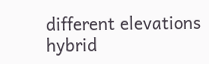different elevations hybrid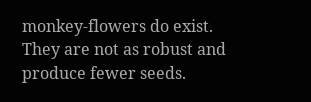monkey-flowers do exist. They are not as robust and produce fewer seeds.